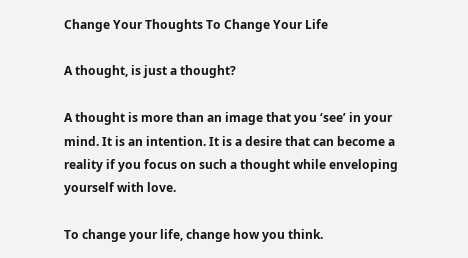Change Your Thoughts To Change Your Life

A thought, is just a thought?

A thought is more than an image that you ‘see’ in your mind. It is an intention. It is a desire that can become a reality if you focus on such a thought while enveloping yourself with love.

To change your life, change how you think.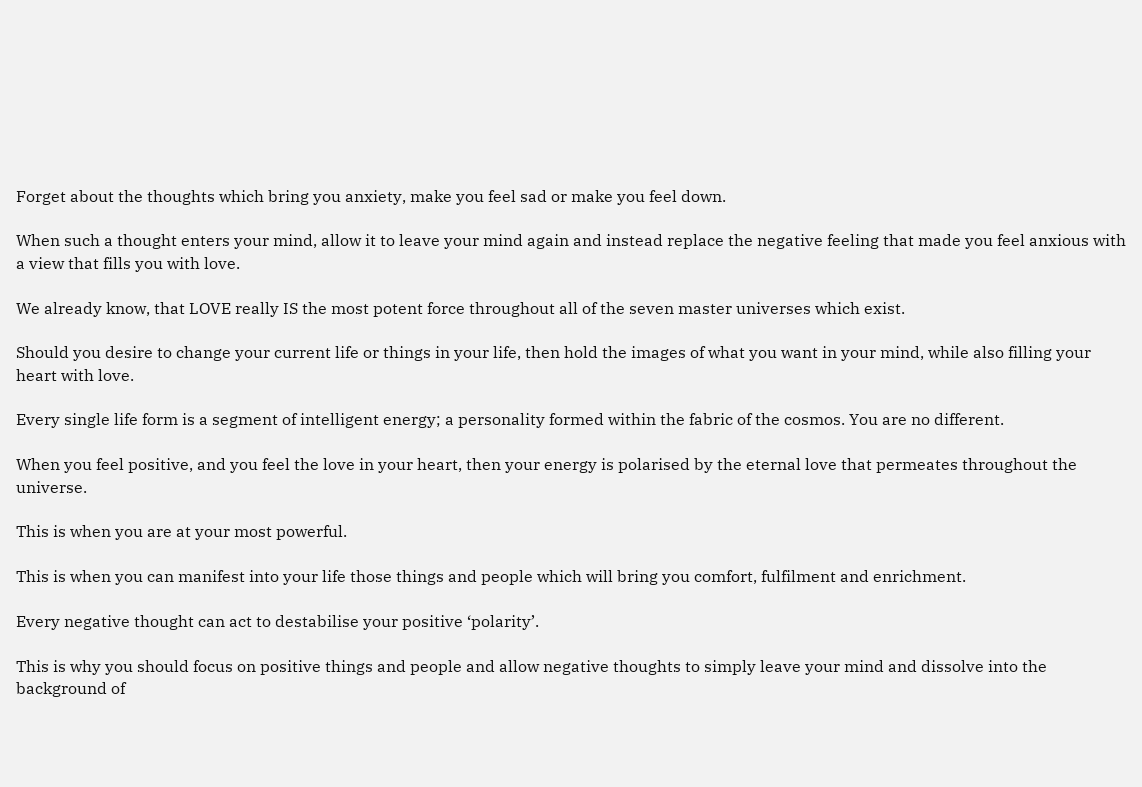Forget about the thoughts which bring you anxiety, make you feel sad or make you feel down.

When such a thought enters your mind, allow it to leave your mind again and instead replace the negative feeling that made you feel anxious with a view that fills you with love.

We already know, that LOVE really IS the most potent force throughout all of the seven master universes which exist.

Should you desire to change your current life or things in your life, then hold the images of what you want in your mind, while also filling your heart with love.

Every single life form is a segment of intelligent energy; a personality formed within the fabric of the cosmos. You are no different.

When you feel positive, and you feel the love in your heart, then your energy is polarised by the eternal love that permeates throughout the universe.

This is when you are at your most powerful.

This is when you can manifest into your life those things and people which will bring you comfort, fulfilment and enrichment.

Every negative thought can act to destabilise your positive ‘polarity’.

This is why you should focus on positive things and people and allow negative thoughts to simply leave your mind and dissolve into the background of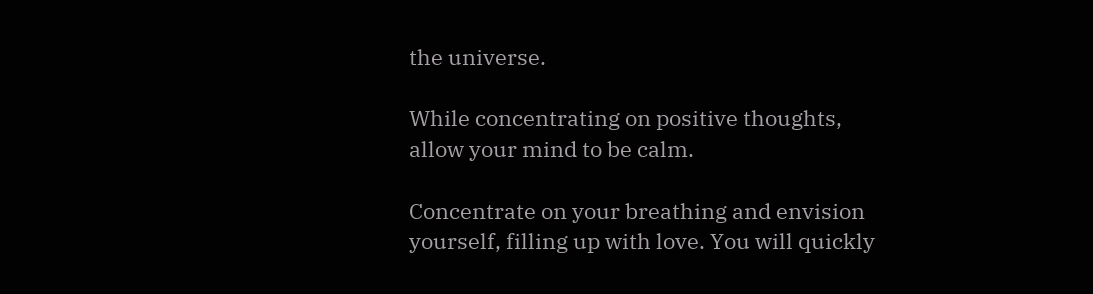the universe.

While concentrating on positive thoughts, allow your mind to be calm.

Concentrate on your breathing and envision yourself, filling up with love. You will quickly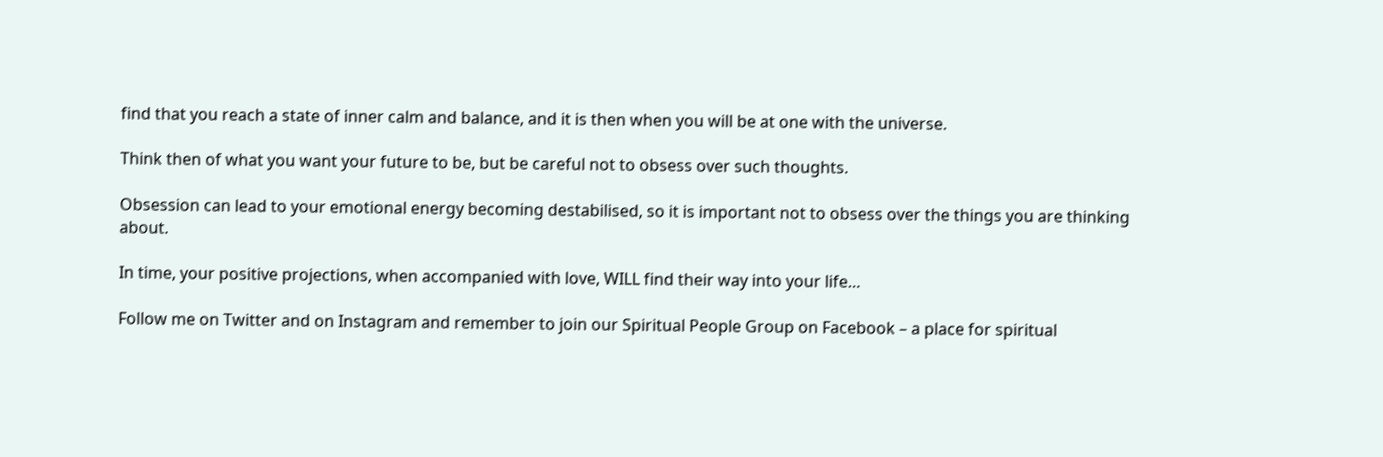find that you reach a state of inner calm and balance, and it is then when you will be at one with the universe.

Think then of what you want your future to be, but be careful not to obsess over such thoughts.

Obsession can lead to your emotional energy becoming destabilised, so it is important not to obsess over the things you are thinking about.

In time, your positive projections, when accompanied with love, WILL find their way into your life…

Follow me on Twitter and on Instagram and remember to join our Spiritual People Group on Facebook – a place for spiritual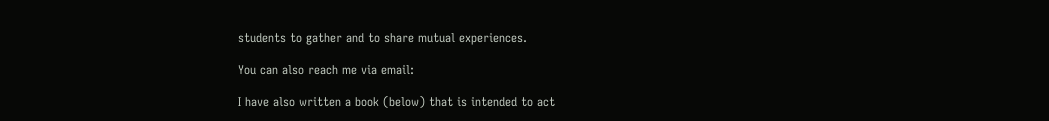students to gather and to share mutual experiences.

You can also reach me via email:

I have also written a book (below) that is intended to act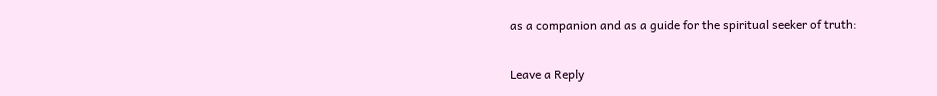as a companion and as a guide for the spiritual seeker of truth:

Leave a Reply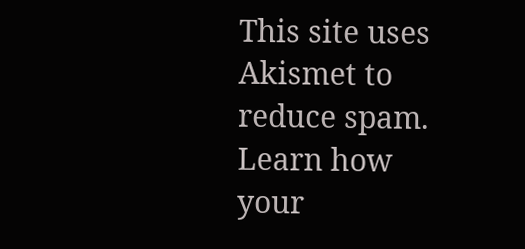This site uses Akismet to reduce spam. Learn how your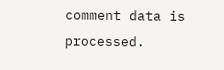comment data is processed.